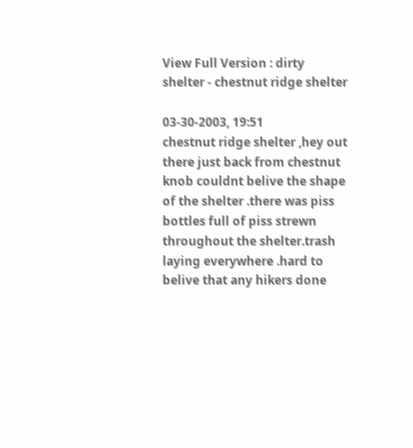View Full Version : dirty shelter - chestnut ridge shelter

03-30-2003, 19:51
chestnut ridge shelter ,hey out there just back from chestnut knob couldnt belive the shape of the shelter .there was piss bottles full of piss strewn throughout the shelter.trash laying everywhere .hard to belive that any hikers done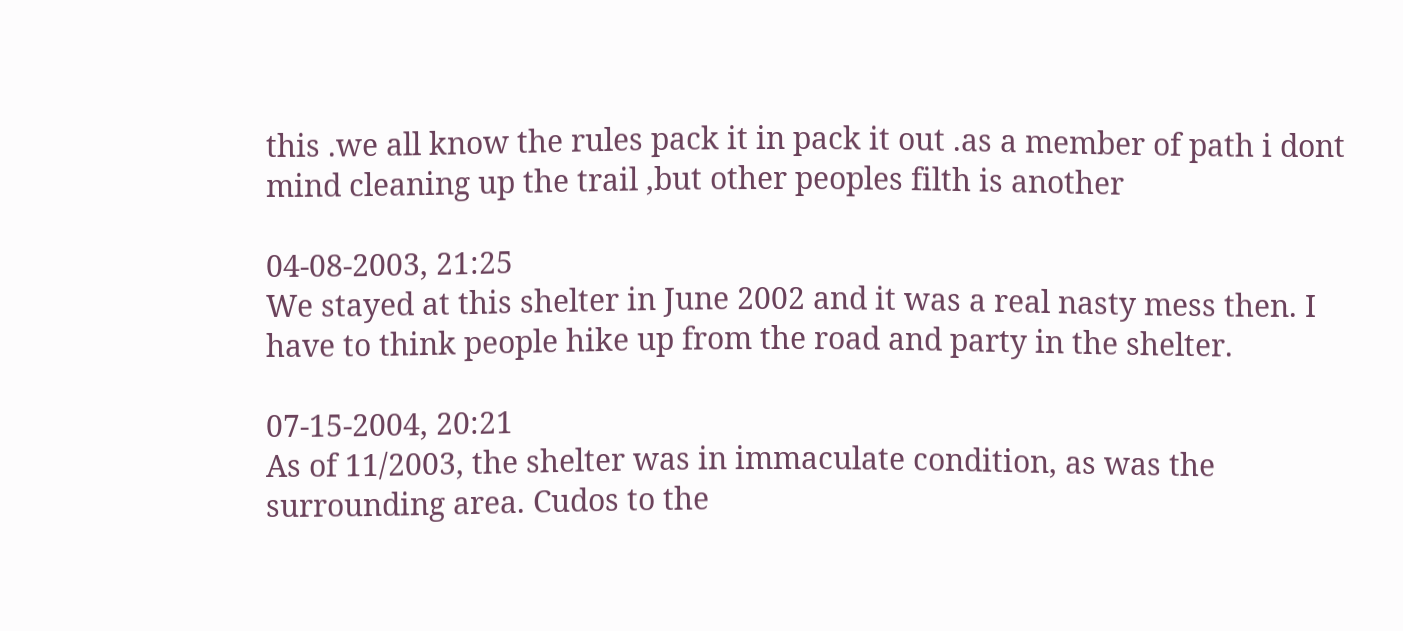this .we all know the rules pack it in pack it out .as a member of path i dont mind cleaning up the trail ,but other peoples filth is another

04-08-2003, 21:25
We stayed at this shelter in June 2002 and it was a real nasty mess then. I have to think people hike up from the road and party in the shelter.

07-15-2004, 20:21
As of 11/2003, the shelter was in immaculate condition, as was the surrounding area. Cudos to the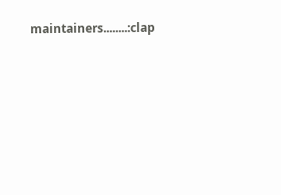maintainers........:clap